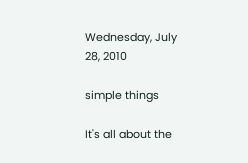Wednesday, July 28, 2010

simple things

It's all about the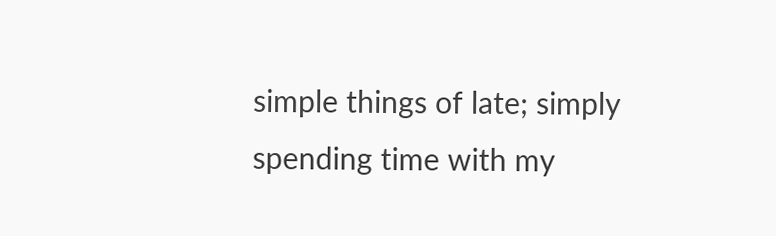simple things of late; simply spending time with my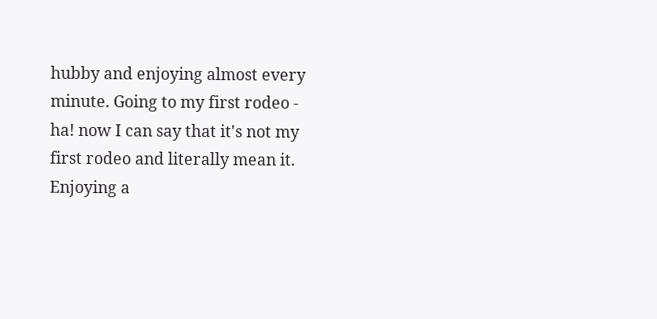hubby and enjoying almost every minute. Going to my first rodeo - ha! now I can say that it's not my first rodeo and literally mean it. Enjoying a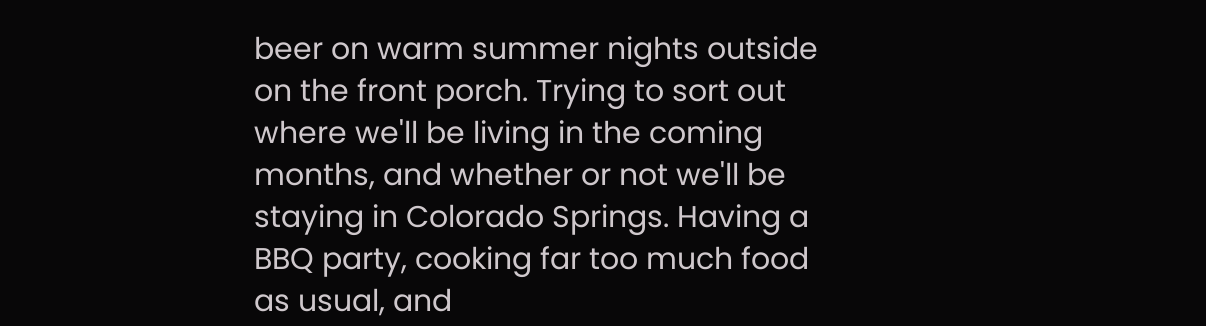beer on warm summer nights outside on the front porch. Trying to sort out where we'll be living in the coming months, and whether or not we'll be staying in Colorado Springs. Having a BBQ party, cooking far too much food as usual, and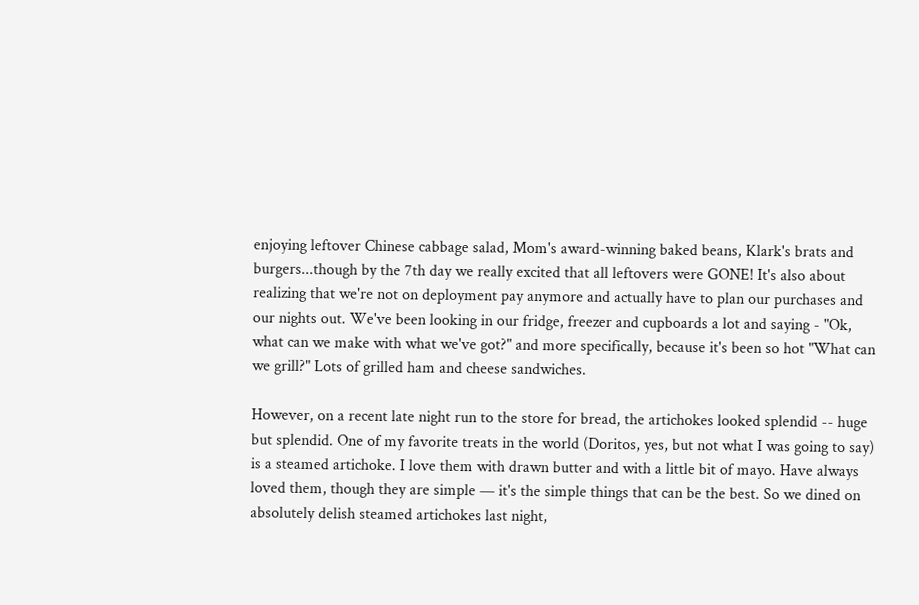enjoying leftover Chinese cabbage salad, Mom's award-winning baked beans, Klark's brats and burgers...though by the 7th day we really excited that all leftovers were GONE! It's also about realizing that we're not on deployment pay anymore and actually have to plan our purchases and our nights out. We've been looking in our fridge, freezer and cupboards a lot and saying - "Ok, what can we make with what we've got?" and more specifically, because it's been so hot "What can we grill?" Lots of grilled ham and cheese sandwiches.

However, on a recent late night run to the store for bread, the artichokes looked splendid -- huge but splendid. One of my favorite treats in the world (Doritos, yes, but not what I was going to say) is a steamed artichoke. I love them with drawn butter and with a little bit of mayo. Have always loved them, though they are simple — it's the simple things that can be the best. So we dined on absolutely delish steamed artichokes last night,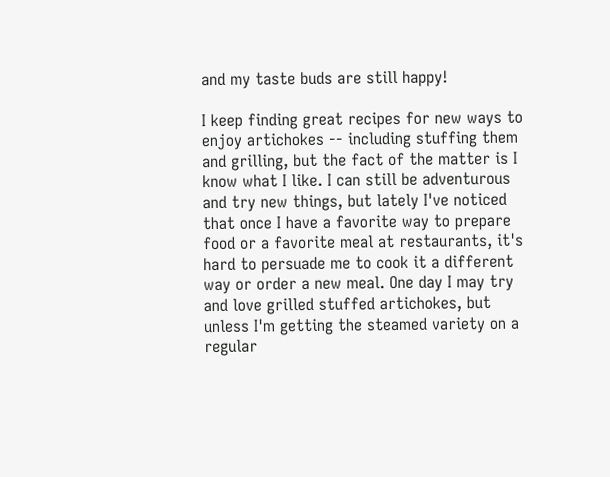and my taste buds are still happy!

I keep finding great recipes for new ways to enjoy artichokes -- including stuffing them and grilling, but the fact of the matter is I know what I like. I can still be adventurous and try new things, but lately I've noticed that once I have a favorite way to prepare food or a favorite meal at restaurants, it's hard to persuade me to cook it a different way or order a new meal. One day I may try and love grilled stuffed artichokes, but unless I'm getting the steamed variety on a regular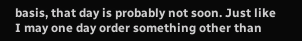basis, that day is probably not soon. Just like I may one day order something other than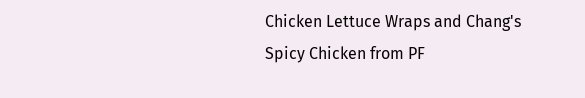Chicken Lettuce Wraps and Chang's Spicy Chicken from PF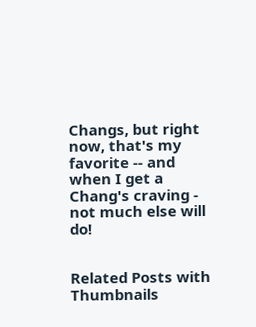Changs, but right now, that's my favorite -- and when I get a Chang's craving - not much else will do!


Related Posts with Thumbnails